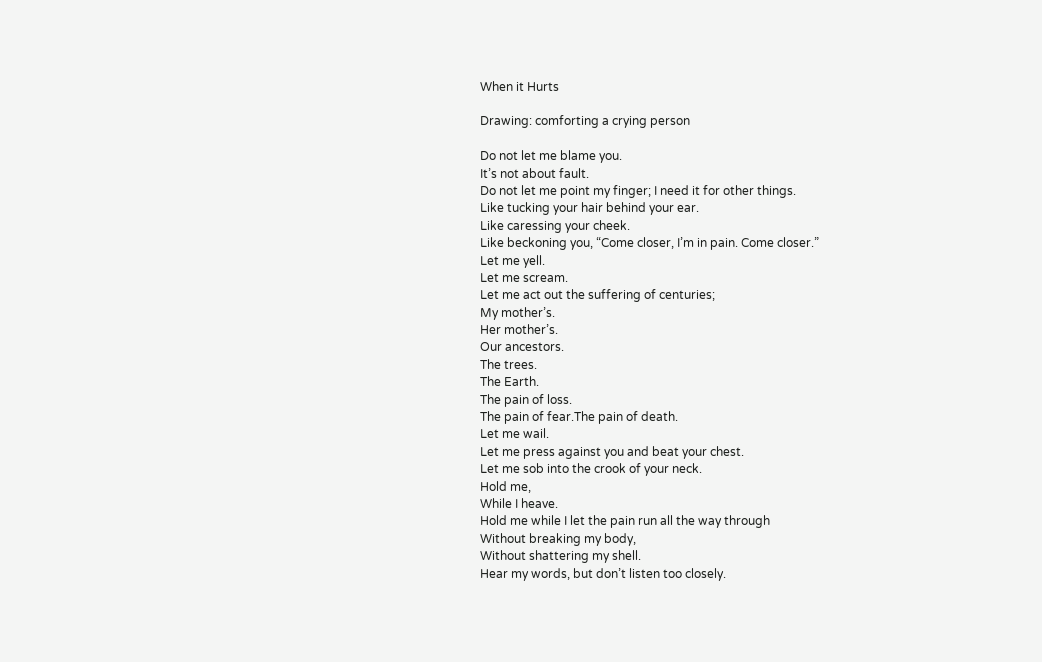When it Hurts

Drawing: comforting a crying person

Do not let me blame you.
It’s not about fault.
Do not let me point my finger; I need it for other things.
Like tucking your hair behind your ear.
Like caressing your cheek.
Like beckoning you, “Come closer, I’m in pain. Come closer.”
Let me yell.
Let me scream.
Let me act out the suffering of centuries;
My mother’s.
Her mother’s.
Our ancestors.
The trees.
The Earth.
The pain of loss.
The pain of fear.The pain of death.
Let me wail.
Let me press against you and beat your chest.
Let me sob into the crook of your neck.
Hold me,
While I heave.
Hold me while I let the pain run all the way through
Without breaking my body,
Without shattering my shell.
Hear my words, but don’t listen too closely.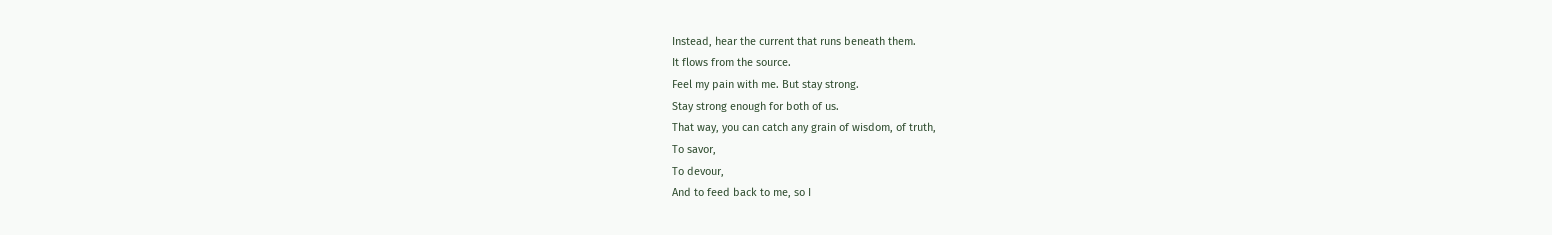Instead, hear the current that runs beneath them.
It flows from the source.
Feel my pain with me. But stay strong.
Stay strong enough for both of us.
That way, you can catch any grain of wisdom, of truth,
To savor,
To devour,
And to feed back to me, so I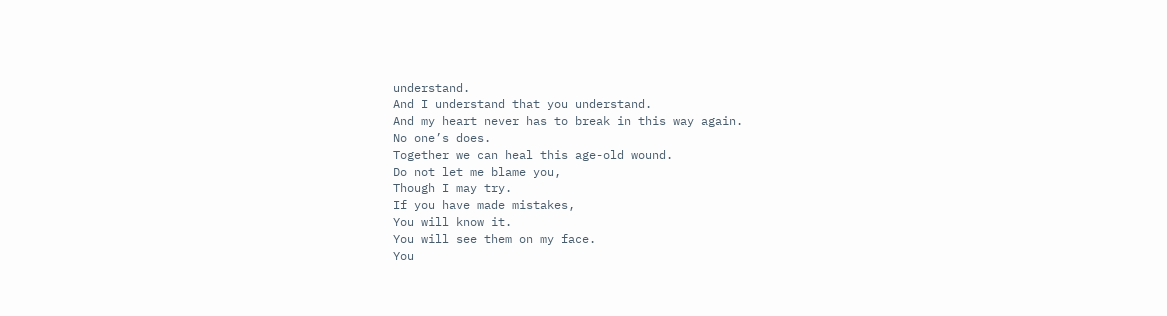understand.
And I understand that you understand.
And my heart never has to break in this way again.
No one’s does.
Together we can heal this age-old wound.
Do not let me blame you,
Though I may try.
If you have made mistakes,
You will know it.
You will see them on my face.
You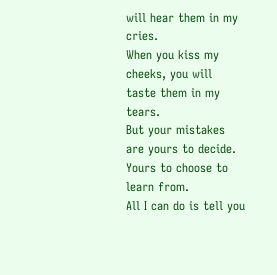will hear them in my cries.
When you kiss my cheeks, you will taste them in my tears.
But your mistakes are yours to decide.
Yours to choose to learn from.
All I can do is tell you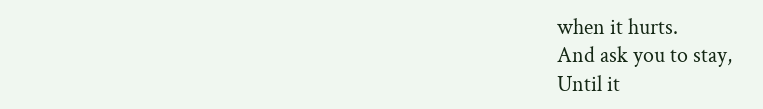when it hurts.
And ask you to stay,
Until it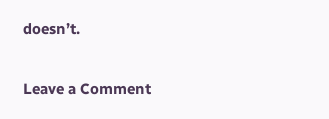doesn’t.

Leave a Comment